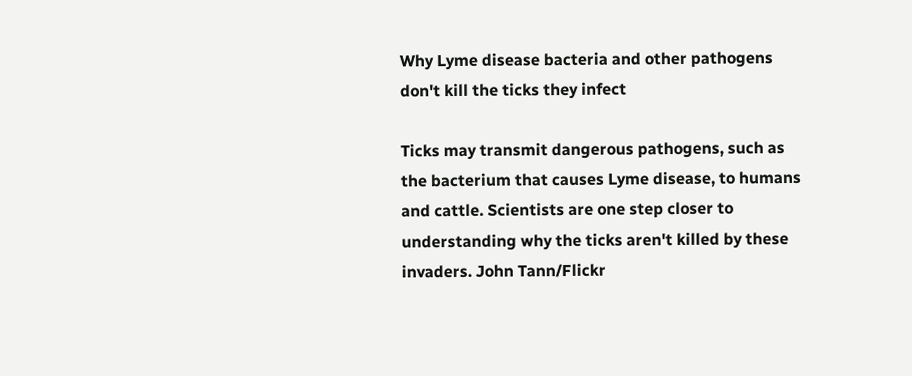Why Lyme disease bacteria and other pathogens don't kill the ticks they infect

Ticks may transmit dangerous pathogens, such as the bacterium that causes Lyme disease, to humans and cattle. Scientists are one step closer to understanding why the ticks aren't killed by these invaders. John Tann/Flickr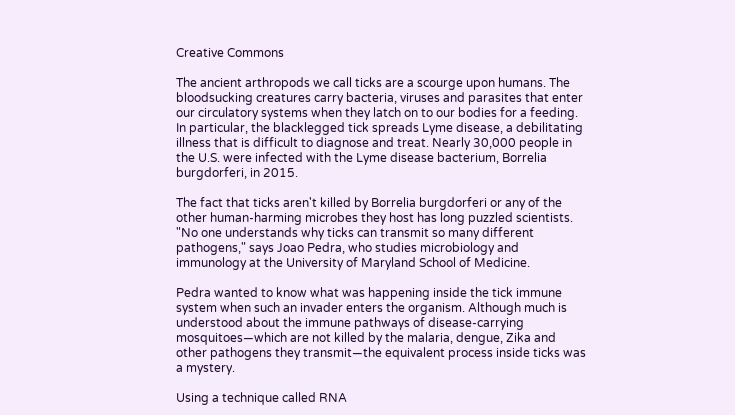Creative Commons

The ancient arthropods we call ticks are a scourge upon humans. The bloodsucking creatures carry bacteria, viruses and parasites that enter our circulatory systems when they latch on to our bodies for a feeding. In particular, the blacklegged tick spreads Lyme disease, a debilitating illness that is difficult to diagnose and treat. Nearly 30,000 people in the U.S. were infected with the Lyme disease bacterium, Borrelia burgdorferi, in 2015.

The fact that ticks aren't killed by Borrelia burgdorferi or any of the other human-harming microbes they host has long puzzled scientists. "No one understands why ticks can transmit so many different pathogens," says Joao Pedra, who studies microbiology and immunology at the University of Maryland School of Medicine.

Pedra wanted to know what was happening inside the tick immune system when such an invader enters the organism. Although much is understood about the immune pathways of disease-carrying mosquitoes—which are not killed by the malaria, dengue, Zika and other pathogens they transmit—the equivalent process inside ticks was a mystery.

Using a technique called RNA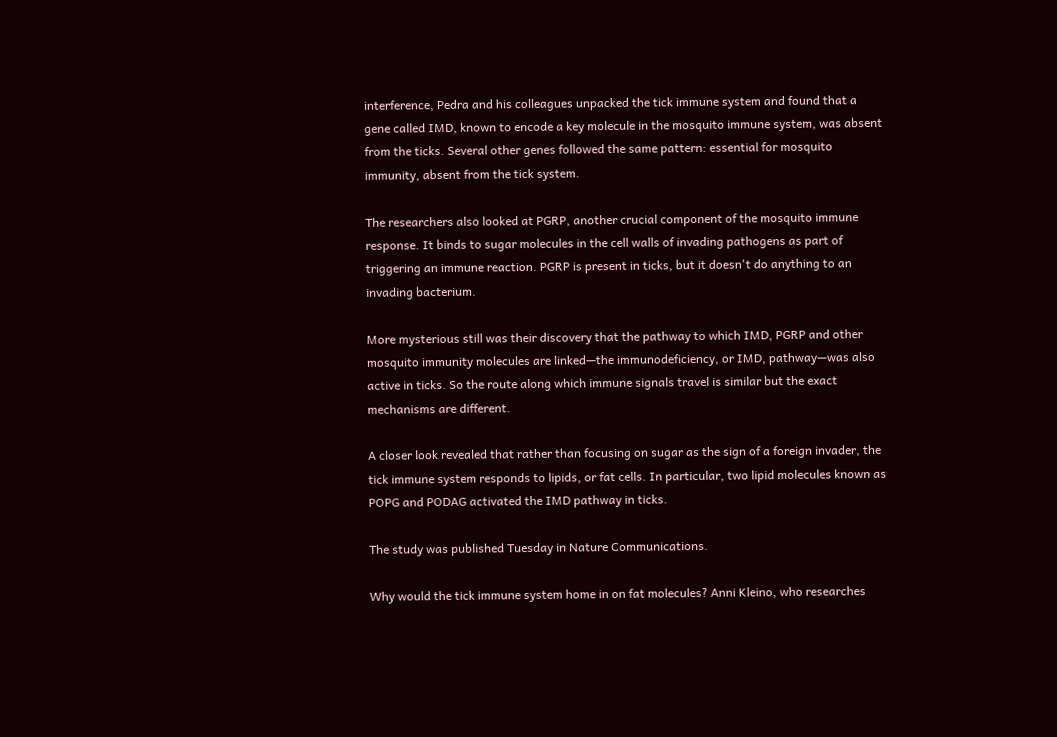interference, Pedra and his colleagues unpacked the tick immune system and found that a gene called IMD, known to encode a key molecule in the mosquito immune system, was absent from the ticks. Several other genes followed the same pattern: essential for mosquito immunity, absent from the tick system.

The researchers also looked at PGRP, another crucial component of the mosquito immune response. It binds to sugar molecules in the cell walls of invading pathogens as part of triggering an immune reaction. PGRP is present in ticks, but it doesn't do anything to an invading bacterium.

More mysterious still was their discovery that the pathway to which IMD, PGRP and other mosquito immunity molecules are linked—the immunodeficiency, or IMD, pathway—was also active in ticks. So the route along which immune signals travel is similar but the exact mechanisms are different.

A closer look revealed that rather than focusing on sugar as the sign of a foreign invader, the tick immune system responds to lipids, or fat cells. In particular, two lipid molecules known as POPG and PODAG activated the IMD pathway in ticks.

The study was published Tuesday in Nature Communications.

Why would the tick immune system home in on fat molecules? Anni Kleino, who researches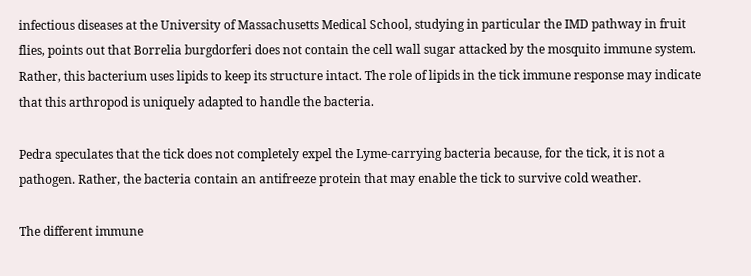infectious diseases at the University of Massachusetts Medical School, studying in particular the IMD pathway in fruit flies, points out that Borrelia burgdorferi does not contain the cell wall sugar attacked by the mosquito immune system. Rather, this bacterium uses lipids to keep its structure intact. The role of lipids in the tick immune response may indicate that this arthropod is uniquely adapted to handle the bacteria.

Pedra speculates that the tick does not completely expel the Lyme-carrying bacteria because, for the tick, it is not a pathogen. Rather, the bacteria contain an antifreeze protein that may enable the tick to survive cold weather.

The different immune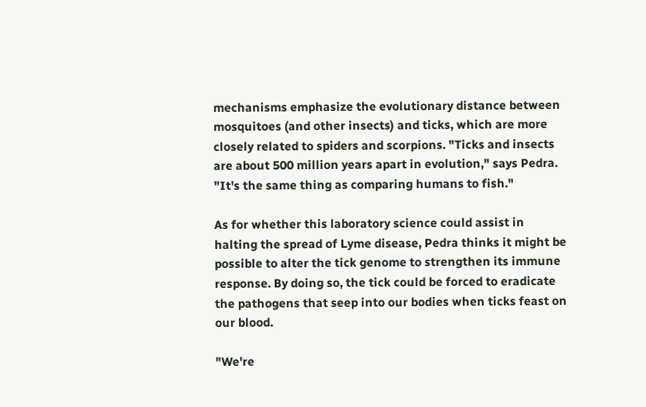mechanisms emphasize the evolutionary distance between mosquitoes (and other insects) and ticks, which are more closely related to spiders and scorpions. "Ticks and insects are about 500 million years apart in evolution," says Pedra. "It's the same thing as comparing humans to fish."

As for whether this laboratory science could assist in halting the spread of Lyme disease, Pedra thinks it might be possible to alter the tick genome to strengthen its immune response. By doing so, the tick could be forced to eradicate the pathogens that seep into our bodies when ticks feast on our blood.

"We're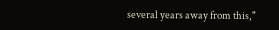several years away from this,"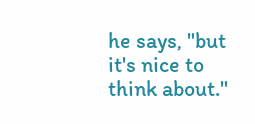he says, "but it's nice to think about."